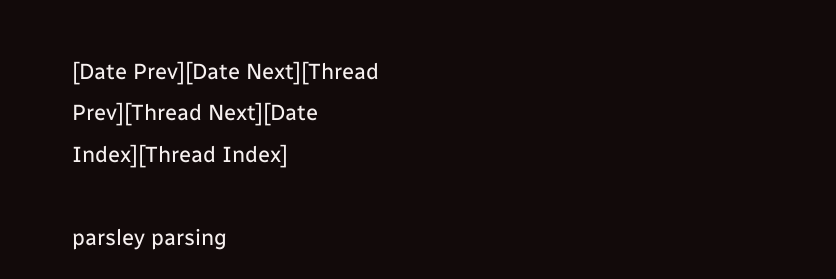[Date Prev][Date Next][Thread Prev][Thread Next][Date Index][Thread Index]

parsley parsing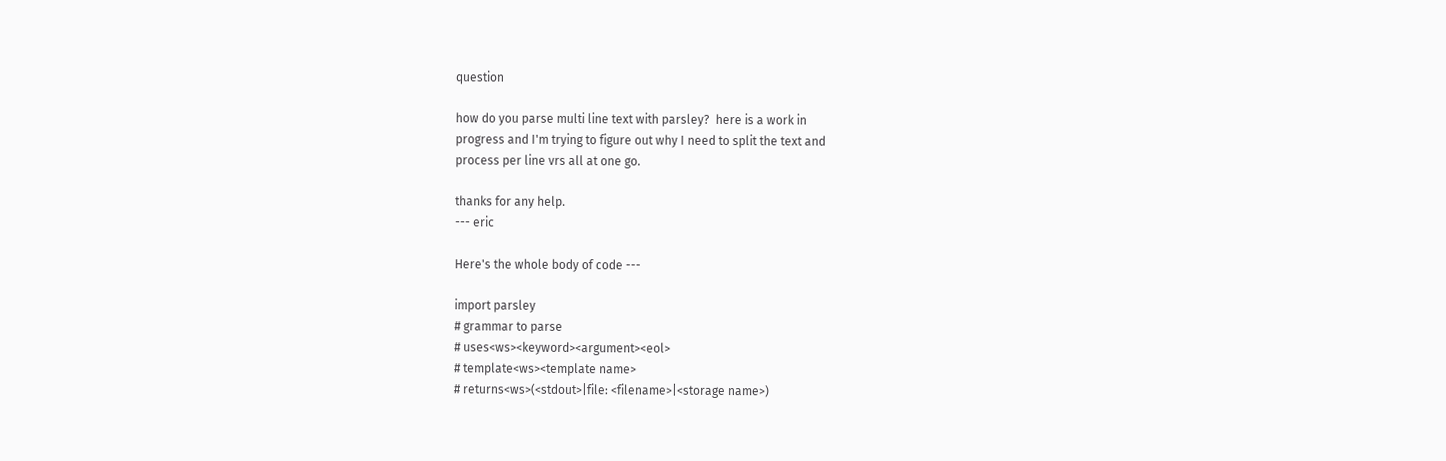question

how do you parse multi line text with parsley?  here is a work in
progress and I'm trying to figure out why I need to split the text and
process per line vrs all at one go.

thanks for any help.
--- eric

Here's the whole body of code ---

import parsley
# grammar to parse
# uses<ws><keyword><argument><eol>
# template<ws><template name>
# returns<ws>(<stdout>|file: <filename>|<storage name>)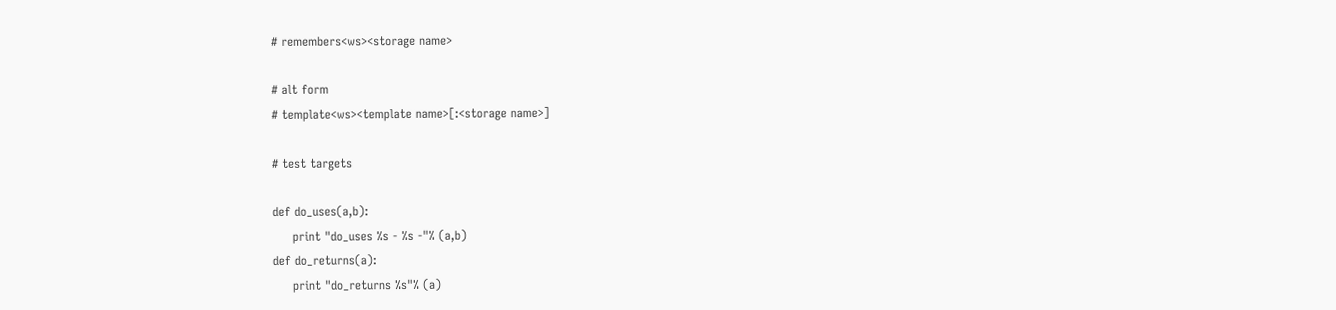# remembers<ws><storage name>

# alt form
# template<ws><template name>[:<storage name>]

# test targets

def do_uses(a,b):
     print "do_uses %s - %s -"% (a,b)
def do_returns(a):
     print "do_returns %s"% (a)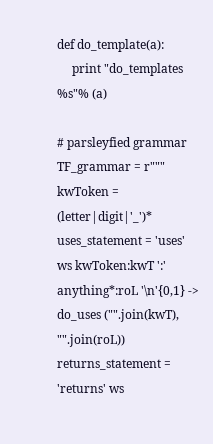def do_template(a):
     print "do_templates %s"% (a)

# parsleyfied grammar
TF_grammar = r"""
kwToken = (letter|digit|'_')*
uses_statement = 'uses' ws kwToken:kwT ':' anything*:roL '\n'{0,1} ->
do_uses ("".join(kwT), "".join(roL))
returns_statement = 'returns' ws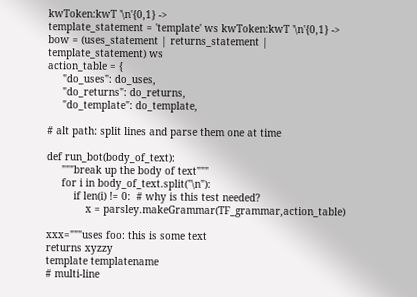kwToken:kwT '\n'{0,1} ->
template_statement = 'template' ws kwToken:kwT '\n'{0,1} ->
bow = (uses_statement | returns_statement | template_statement) ws
action_table = {
     "do_uses": do_uses,
     "do_returns": do_returns,
     "do_template": do_template,

# alt path: split lines and parse them one at time

def run_bot(body_of_text):
     """break up the body of text"""
     for i in body_of_text.split("\n"):
         if len(i) != 0:  # why is this test needed?
             x = parsley.makeGrammar(TF_grammar,action_table)

xxx="""uses foo: this is some text
returns xyzzy
template templatename
# multi-line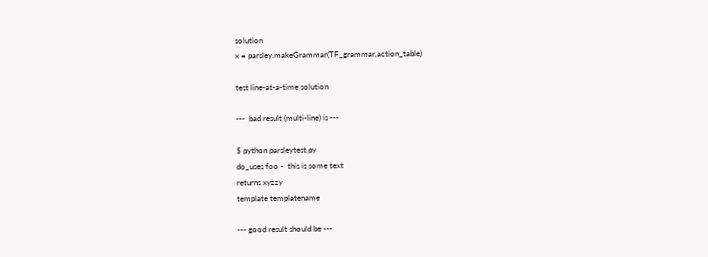solution
x = parsley.makeGrammar(TF_grammar,action_table)

test line-at-a-time solution

---  bad result (multi-line) is ---

$ python parsleytest.py
do_uses foo -  this is some text
returns xyzzy
template templatename

--- good result should be ---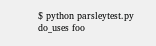$ python parsleytest.py
do_uses foo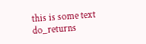this is some text
do_returns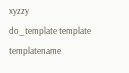xyzzy
do_template template templatename